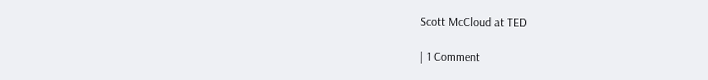Scott McCloud at TED

| 1 Comment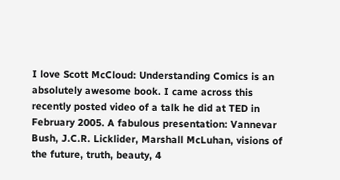I love Scott McCloud: Understanding Comics is an absolutely awesome book. I came across this recently posted video of a talk he did at TED in February 2005. A fabulous presentation: Vannevar Bush, J.C.R. Licklider, Marshall McLuhan, visions of the future, truth, beauty, 4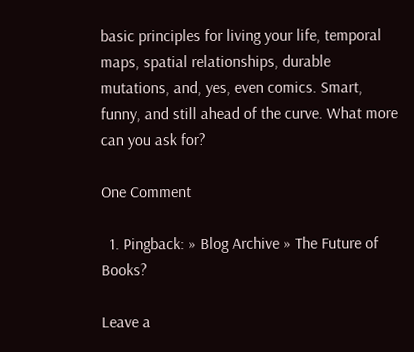basic principles for living your life, temporal maps, spatial relationships, durable mutations, and, yes, even comics. Smart, funny, and still ahead of the curve. What more can you ask for?

One Comment

  1. Pingback: » Blog Archive » The Future of Books?

Leave a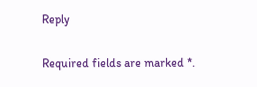Reply

Required fields are marked *.